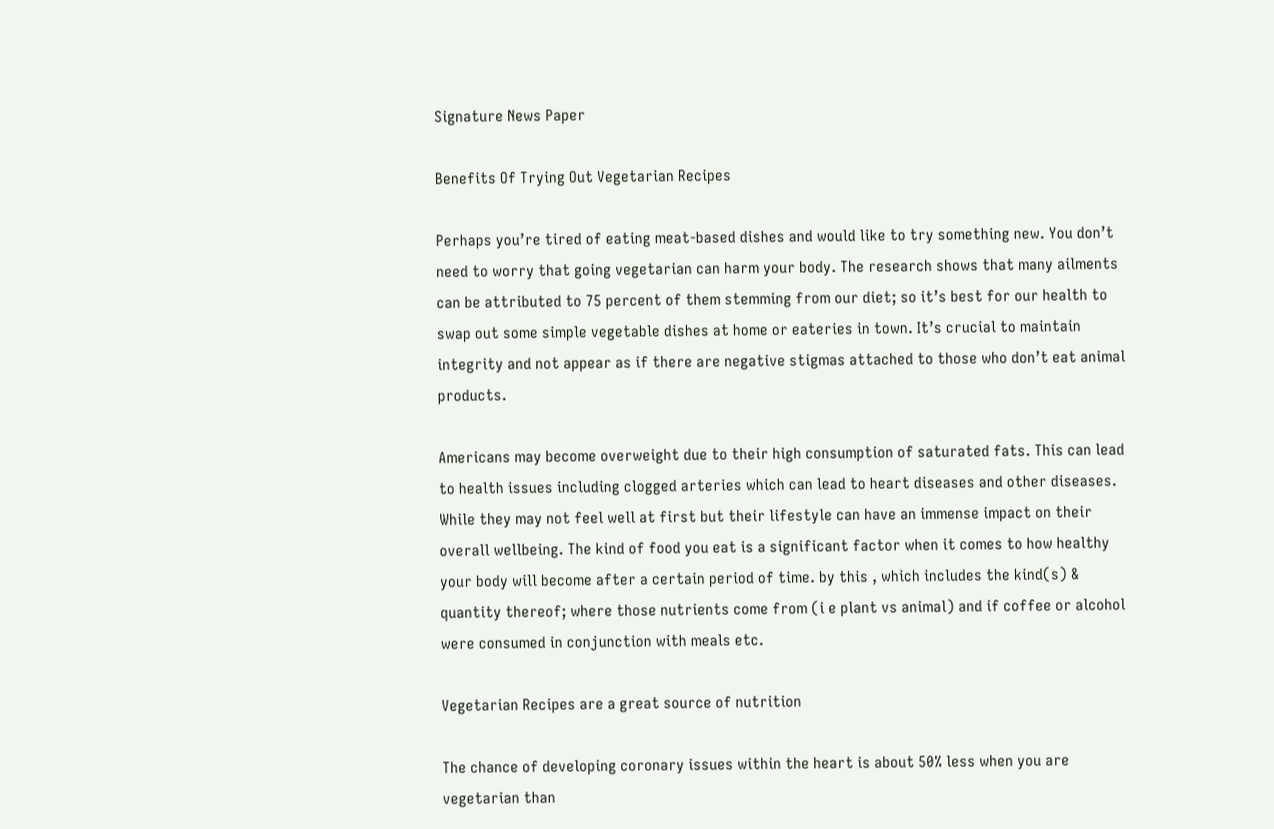Signature News Paper

Benefits Of Trying Out Vegetarian Recipes

Perhaps you’re tired of eating meat-based dishes and would like to try something new. You don’t need to worry that going vegetarian can harm your body. The research shows that many ailments can be attributed to 75 percent of them stemming from our diet; so it’s best for our health to swap out some simple vegetable dishes at home or eateries in town. It’s crucial to maintain integrity and not appear as if there are negative stigmas attached to those who don’t eat animal products.

Americans may become overweight due to their high consumption of saturated fats. This can lead to health issues including clogged arteries which can lead to heart diseases and other diseases. While they may not feel well at first but their lifestyle can have an immense impact on their overall wellbeing. The kind of food you eat is a significant factor when it comes to how healthy your body will become after a certain period of time. by this , which includes the kind(s) & quantity thereof; where those nutrients come from (i e plant vs animal) and if coffee or alcohol were consumed in conjunction with meals etc.

Vegetarian Recipes are a great source of nutrition

The chance of developing coronary issues within the heart is about 50% less when you are vegetarian than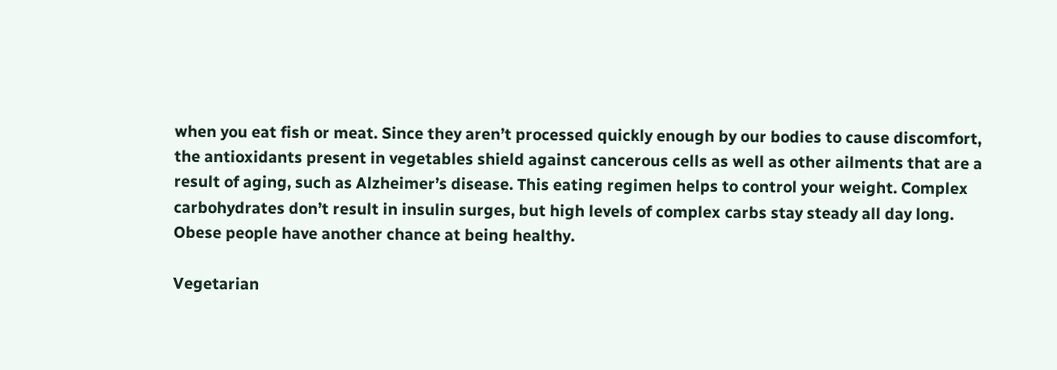when you eat fish or meat. Since they aren’t processed quickly enough by our bodies to cause discomfort, the antioxidants present in vegetables shield against cancerous cells as well as other ailments that are a result of aging, such as Alzheimer’s disease. This eating regimen helps to control your weight. Complex carbohydrates don’t result in insulin surges, but high levels of complex carbs stay steady all day long. Obese people have another chance at being healthy.

Vegetarian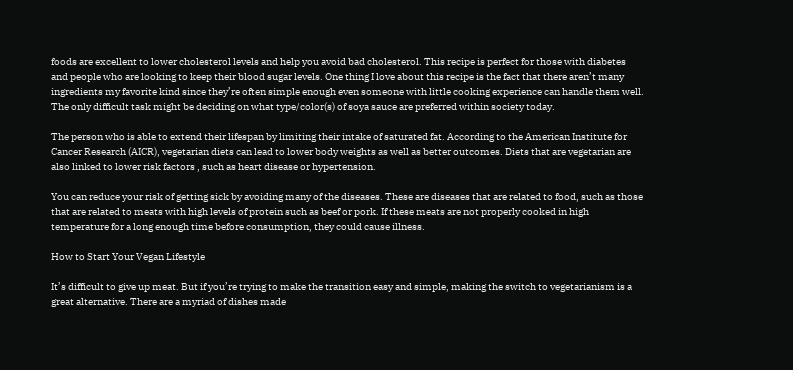foods are excellent to lower cholesterol levels and help you avoid bad cholesterol. This recipe is perfect for those with diabetes and people who are looking to keep their blood sugar levels. One thing I love about this recipe is the fact that there aren’t many ingredients my favorite kind since they’re often simple enough even someone with little cooking experience can handle them well. The only difficult task might be deciding on what type/color(s) of soya sauce are preferred within society today.

The person who is able to extend their lifespan by limiting their intake of saturated fat. According to the American Institute for Cancer Research (AICR), vegetarian diets can lead to lower body weights as well as better outcomes. Diets that are vegetarian are also linked to lower risk factors , such as heart disease or hypertension.

You can reduce your risk of getting sick by avoiding many of the diseases. These are diseases that are related to food, such as those that are related to meats with high levels of protein such as beef or pork. If these meats are not properly cooked in high temperature for a long enough time before consumption, they could cause illness.

How to Start Your Vegan Lifestyle

It’s difficult to give up meat. But if you’re trying to make the transition easy and simple, making the switch to vegetarianism is a great alternative. There are a myriad of dishes made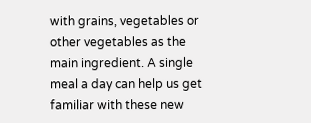with grains, vegetables or other vegetables as the main ingredient. A single meal a day can help us get familiar with these new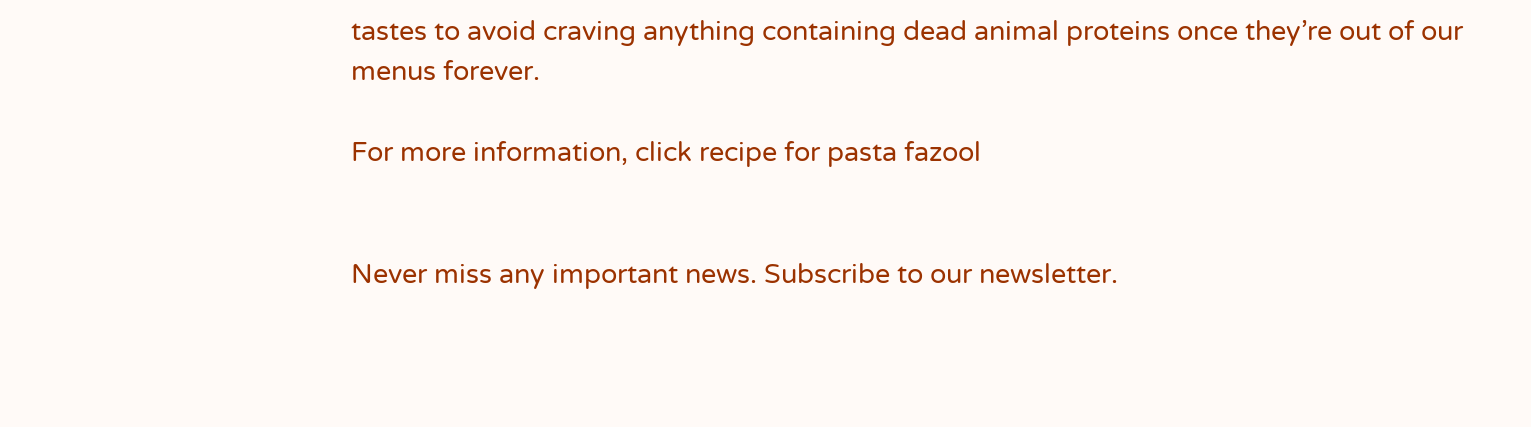tastes to avoid craving anything containing dead animal proteins once they’re out of our menus forever.

For more information, click recipe for pasta fazool


Never miss any important news. Subscribe to our newsletter.